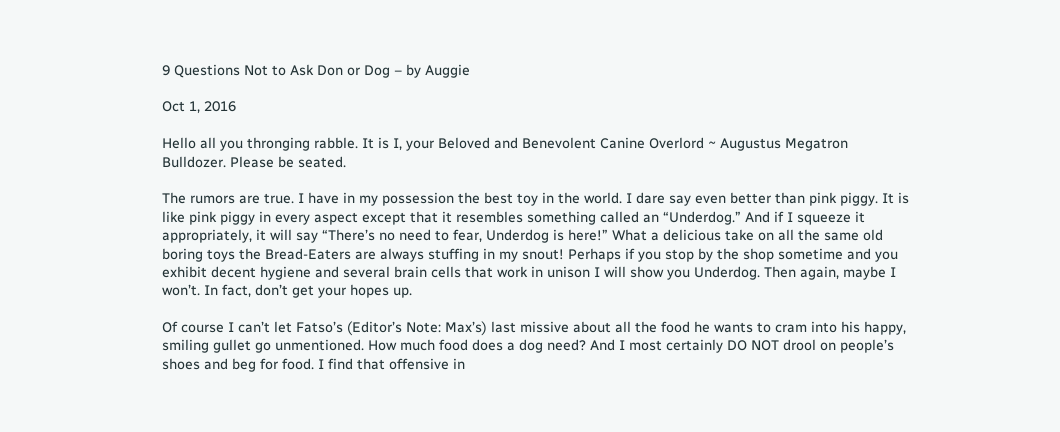9 Questions Not to Ask Don or Dog – by Auggie

Oct 1, 2016

Hello all you thronging rabble. It is I, your Beloved and Benevolent Canine Overlord ~ Augustus Megatron Bulldozer. Please be seated.

The rumors are true. I have in my possession the best toy in the world. I dare say even better than pink piggy. It is like pink piggy in every aspect except that it resembles something called an “Underdog.” And if I squeeze it appropriately, it will say “There’s no need to fear, Underdog is here!” What a delicious take on all the same old boring toys the Bread-Eaters are always stuffing in my snout! Perhaps if you stop by the shop sometime and you exhibit decent hygiene and several brain cells that work in unison I will show you Underdog. Then again, maybe I won’t. In fact, don’t get your hopes up.

Of course I can’t let Fatso’s (Editor’s Note: Max’s) last missive about all the food he wants to cram into his happy, smiling gullet go unmentioned. How much food does a dog need? And I most certainly DO NOT drool on people’s shoes and beg for food. I find that offensive in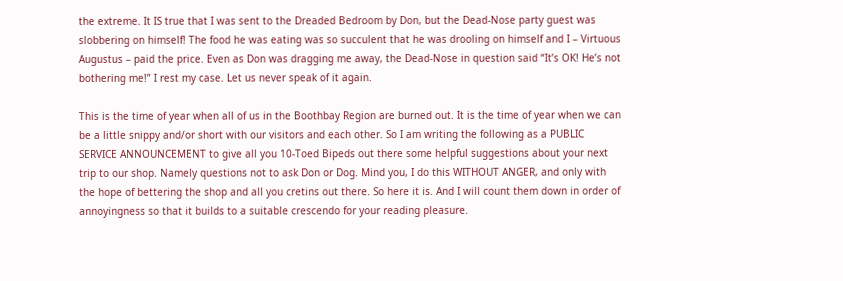the extreme. It IS true that I was sent to the Dreaded Bedroom by Don, but the Dead-Nose party guest was slobbering on himself! The food he was eating was so succulent that he was drooling on himself and I – Virtuous Augustus – paid the price. Even as Don was dragging me away, the Dead-Nose in question said “It’s OK! He’s not bothering me!” I rest my case. Let us never speak of it again.

This is the time of year when all of us in the Boothbay Region are burned out. It is the time of year when we can be a little snippy and/or short with our visitors and each other. So I am writing the following as a PUBLIC SERVICE ANNOUNCEMENT to give all you 10-Toed Bipeds out there some helpful suggestions about your next trip to our shop. Namely questions not to ask Don or Dog. Mind you, I do this WITHOUT ANGER, and only with the hope of bettering the shop and all you cretins out there. So here it is. And I will count them down in order of annoyingness so that it builds to a suitable crescendo for your reading pleasure.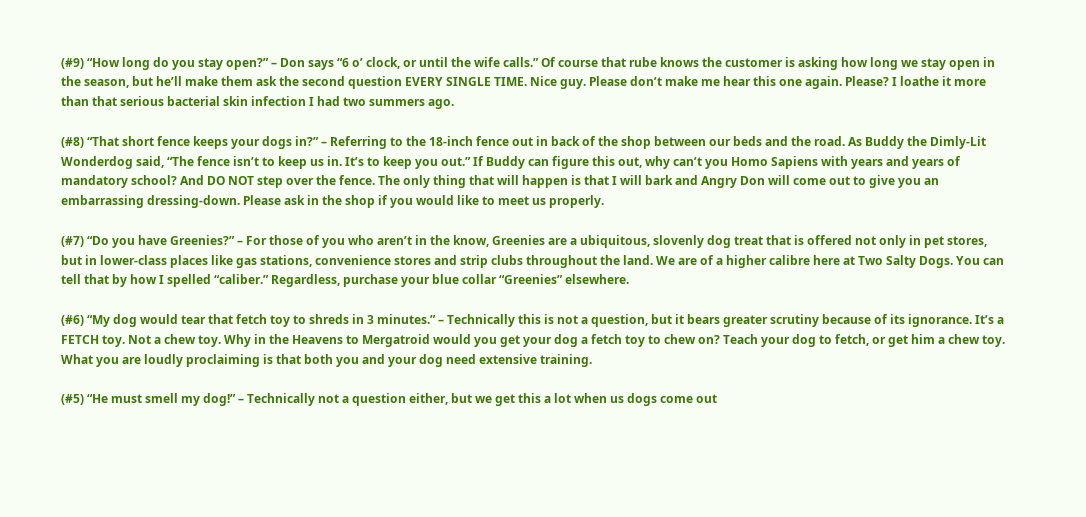(#9) “How long do you stay open?” – Don says “6 o’ clock, or until the wife calls.” Of course that rube knows the customer is asking how long we stay open in the season, but he’ll make them ask the second question EVERY SINGLE TIME. Nice guy. Please don’t make me hear this one again. Please? I loathe it more than that serious bacterial skin infection I had two summers ago.

(#8) “That short fence keeps your dogs in?” – Referring to the 18-inch fence out in back of the shop between our beds and the road. As Buddy the Dimly-Lit Wonderdog said, “The fence isn’t to keep us in. It’s to keep you out.” If Buddy can figure this out, why can’t you Homo Sapiens with years and years of mandatory school? And DO NOT step over the fence. The only thing that will happen is that I will bark and Angry Don will come out to give you an embarrassing dressing-down. Please ask in the shop if you would like to meet us properly.

(#7) “Do you have Greenies?” – For those of you who aren’t in the know, Greenies are a ubiquitous, slovenly dog treat that is offered not only in pet stores, but in lower-class places like gas stations, convenience stores and strip clubs throughout the land. We are of a higher calibre here at Two Salty Dogs. You can tell that by how I spelled “caliber.” Regardless, purchase your blue collar “Greenies” elsewhere.

(#6) “My dog would tear that fetch toy to shreds in 3 minutes.” – Technically this is not a question, but it bears greater scrutiny because of its ignorance. It’s a FETCH toy. Not a chew toy. Why in the Heavens to Mergatroid would you get your dog a fetch toy to chew on? Teach your dog to fetch, or get him a chew toy. What you are loudly proclaiming is that both you and your dog need extensive training.

(#5) “He must smell my dog!” – Technically not a question either, but we get this a lot when us dogs come out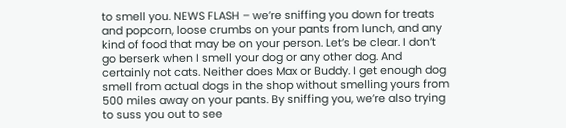to smell you. NEWS FLASH – we’re sniffing you down for treats and popcorn, loose crumbs on your pants from lunch, and any kind of food that may be on your person. Let’s be clear. I don’t go berserk when I smell your dog or any other dog. And certainly not cats. Neither does Max or Buddy. I get enough dog smell from actual dogs in the shop without smelling yours from 500 miles away on your pants. By sniffing you, we’re also trying to suss you out to see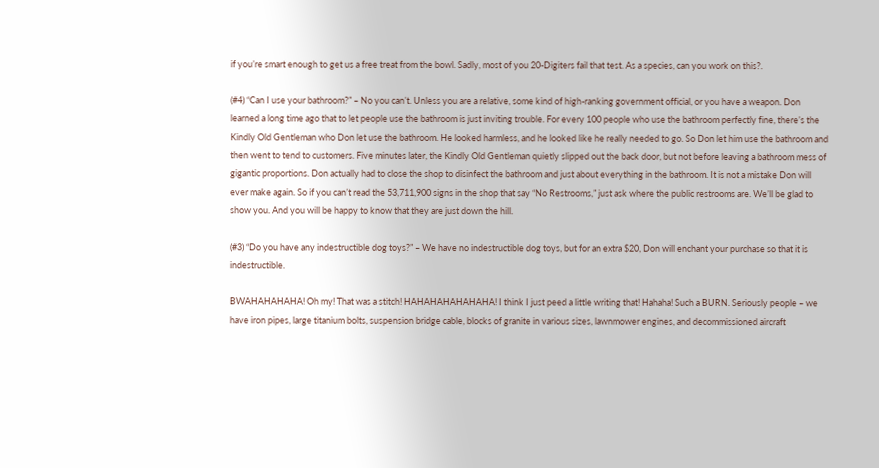if you’re smart enough to get us a free treat from the bowl. Sadly, most of you 20-Digiters fail that test. As a species, can you work on this?.

(#4) “Can I use your bathroom?” – No you can’t. Unless you are a relative, some kind of high-ranking government official, or you have a weapon. Don learned a long time ago that to let people use the bathroom is just inviting trouble. For every 100 people who use the bathroom perfectly fine, there’s the Kindly Old Gentleman who Don let use the bathroom. He looked harmless, and he looked like he really needed to go. So Don let him use the bathroom and then went to tend to customers. Five minutes later, the Kindly Old Gentleman quietly slipped out the back door, but not before leaving a bathroom mess of gigantic proportions. Don actually had to close the shop to disinfect the bathroom and just about everything in the bathroom. It is not a mistake Don will ever make again. So if you can’t read the 53,711,900 signs in the shop that say “No Restrooms,” just ask where the public restrooms are. We’ll be glad to show you. And you will be happy to know that they are just down the hill.

(#3) “Do you have any indestructible dog toys?” – We have no indestructible dog toys, but for an extra $20, Don will enchant your purchase so that it is indestructible.

BWAHAHAHAHA! Oh my! That was a stitch! HAHAHAHAHAHAHA! I think I just peed a little writing that! Hahaha! Such a BURN. Seriously people – we have iron pipes, large titanium bolts, suspension bridge cable, blocks of granite in various sizes, lawnmower engines, and decommissioned aircraft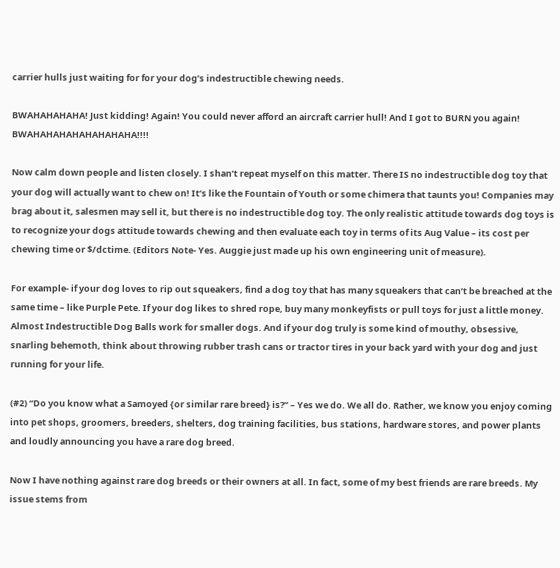carrier hulls just waiting for for your dog’s indestructible chewing needs.

BWAHAHAHAHA! Just kidding! Again! You could never afford an aircraft carrier hull! And I got to BURN you again! BWAHAHAHAHAHAHAHAHA!!!!

Now calm down people and listen closely. I shan’t repeat myself on this matter. There IS no indestructible dog toy that your dog will actually want to chew on! It’s like the Fountain of Youth or some chimera that taunts you! Companies may brag about it, salesmen may sell it, but there is no indestructible dog toy. The only realistic attitude towards dog toys is to recognize your dogs attitude towards chewing and then evaluate each toy in terms of its Aug Value – its cost per chewing time or $/dctime. (Editors Note- Yes. Auggie just made up his own engineering unit of measure).

For example- if your dog loves to rip out squeakers, find a dog toy that has many squeakers that can’t be breached at the same time – like Purple Pete. If your dog likes to shred rope, buy many monkeyfists or pull toys for just a little money. Almost Indestructible Dog Balls work for smaller dogs. And if your dog truly is some kind of mouthy, obsessive, snarling behemoth, think about throwing rubber trash cans or tractor tires in your back yard with your dog and just running for your life.

(#2) “Do you know what a Samoyed {or similar rare breed} is?” – Yes we do. We all do. Rather, we know you enjoy coming into pet shops, groomers, breeders, shelters, dog training facilities, bus stations, hardware stores, and power plants and loudly announcing you have a rare dog breed.

Now I have nothing against rare dog breeds or their owners at all. In fact, some of my best friends are rare breeds. My issue stems from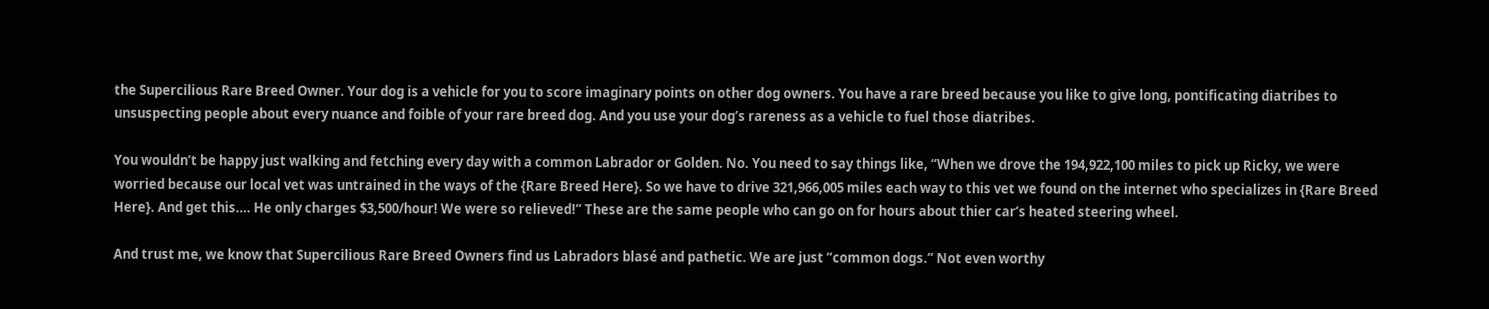the Supercilious Rare Breed Owner. Your dog is a vehicle for you to score imaginary points on other dog owners. You have a rare breed because you like to give long, pontificating diatribes to unsuspecting people about every nuance and foible of your rare breed dog. And you use your dog’s rareness as a vehicle to fuel those diatribes.

You wouldn’t be happy just walking and fetching every day with a common Labrador or Golden. No. You need to say things like, “When we drove the 194,922,100 miles to pick up Ricky, we were worried because our local vet was untrained in the ways of the {Rare Breed Here}. So we have to drive 321,966,005 miles each way to this vet we found on the internet who specializes in {Rare Breed Here}. And get this…. He only charges $3,500/hour! We were so relieved!” These are the same people who can go on for hours about thier car’s heated steering wheel.

And trust me, we know that Supercilious Rare Breed Owners find us Labradors blasé and pathetic. We are just “common dogs.” Not even worthy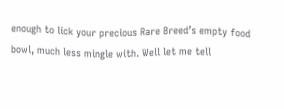enough to lick your precious Rare Breed’s empty food bowl, much less mingle with. Well let me tell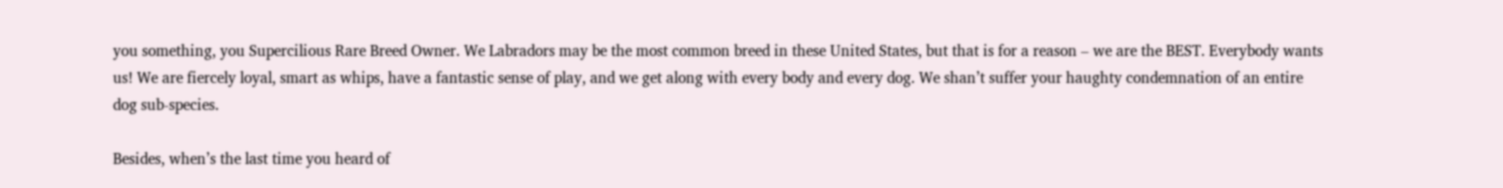you something, you Supercilious Rare Breed Owner. We Labradors may be the most common breed in these United States, but that is for a reason – we are the BEST. Everybody wants us! We are fiercely loyal, smart as whips, have a fantastic sense of play, and we get along with every body and every dog. We shan’t suffer your haughty condemnation of an entire dog sub-species.

Besides, when’s the last time you heard of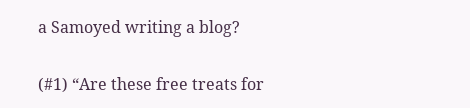a Samoyed writing a blog?

(#1) “Are these free treats for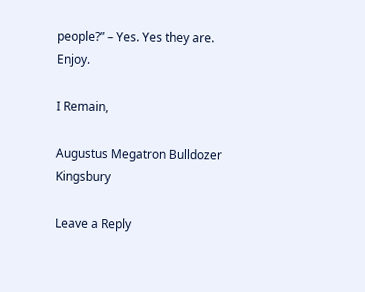people?” – Yes. Yes they are. Enjoy.

I Remain,

Augustus Megatron Bulldozer Kingsbury

Leave a Reply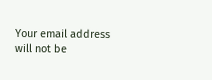Your email address will not be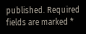published. Required fields are marked *